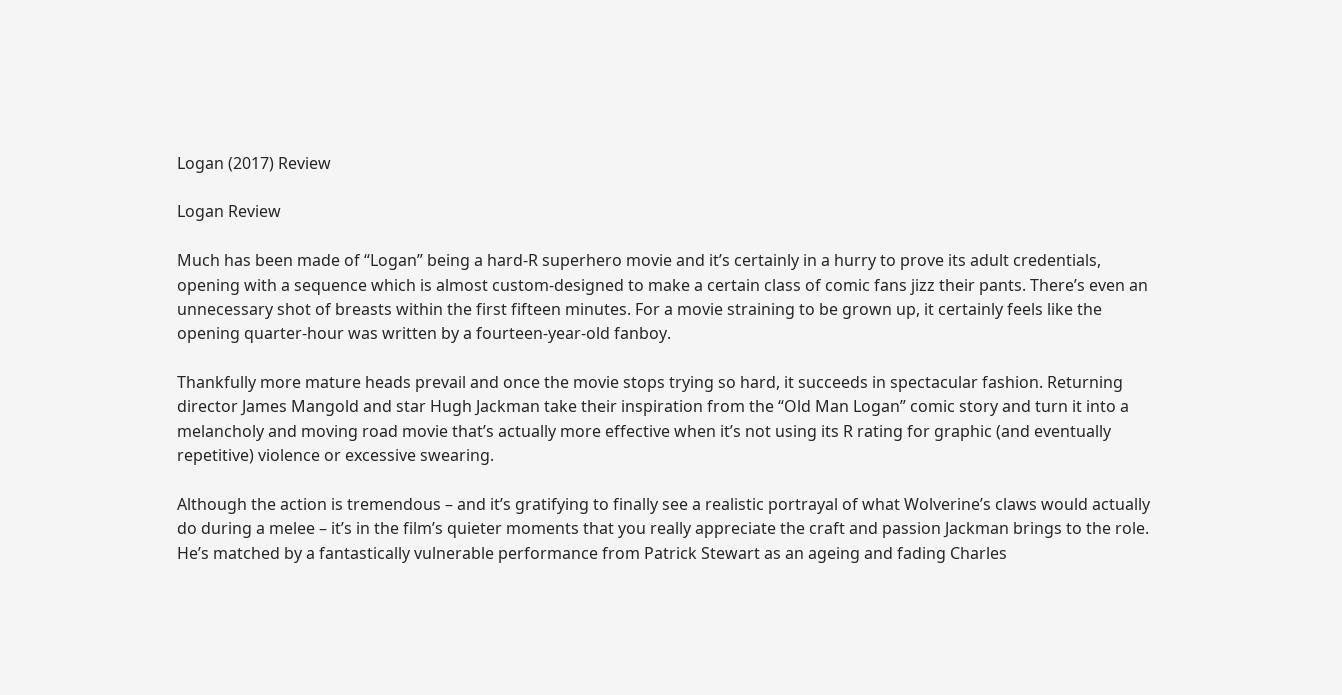Logan (2017) Review

Logan Review

Much has been made of “Logan” being a hard-R superhero movie and it’s certainly in a hurry to prove its adult credentials, opening with a sequence which is almost custom-designed to make a certain class of comic fans jizz their pants. There’s even an unnecessary shot of breasts within the first fifteen minutes. For a movie straining to be grown up, it certainly feels like the opening quarter-hour was written by a fourteen-year-old fanboy.

Thankfully more mature heads prevail and once the movie stops trying so hard, it succeeds in spectacular fashion. Returning director James Mangold and star Hugh Jackman take their inspiration from the “Old Man Logan” comic story and turn it into a melancholy and moving road movie that’s actually more effective when it’s not using its R rating for graphic (and eventually repetitive) violence or excessive swearing.

Although the action is tremendous – and it’s gratifying to finally see a realistic portrayal of what Wolverine’s claws would actually do during a melee – it’s in the film’s quieter moments that you really appreciate the craft and passion Jackman brings to the role. He’s matched by a fantastically vulnerable performance from Patrick Stewart as an ageing and fading Charles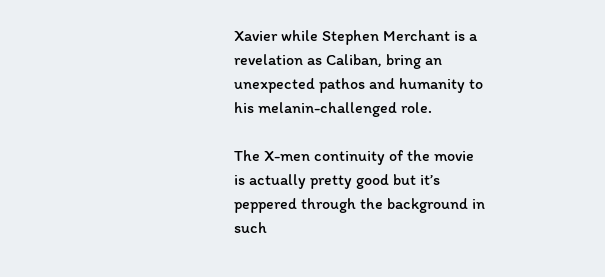Xavier while Stephen Merchant is a revelation as Caliban, bring an unexpected pathos and humanity to his melanin-challenged role.

The X-men continuity of the movie is actually pretty good but it’s peppered through the background in such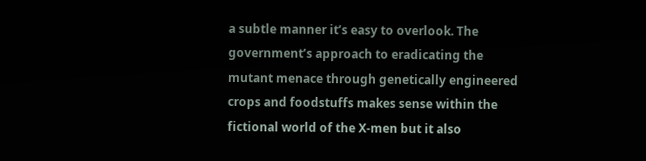a subtle manner it’s easy to overlook. The government’s approach to eradicating the mutant menace through genetically engineered crops and foodstuffs makes sense within the fictional world of the X-men but it also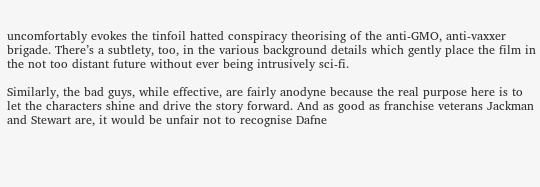uncomfortably evokes the tinfoil hatted conspiracy theorising of the anti-GMO, anti-vaxxer brigade. There’s a subtlety, too, in the various background details which gently place the film in the not too distant future without ever being intrusively sci-fi.

Similarly, the bad guys, while effective, are fairly anodyne because the real purpose here is to let the characters shine and drive the story forward. And as good as franchise veterans Jackman and Stewart are, it would be unfair not to recognise Dafne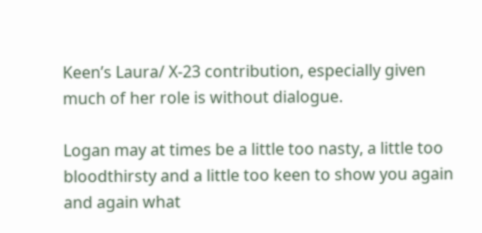Keen’s Laura/ X-23 contribution, especially given much of her role is without dialogue.

Logan may at times be a little too nasty, a little too bloodthirsty and a little too keen to show you again and again what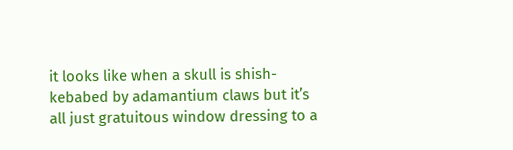it looks like when a skull is shish-kebabed by adamantium claws but it’s all just gratuitous window dressing to a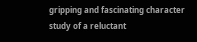gripping and fascinating character study of a reluctant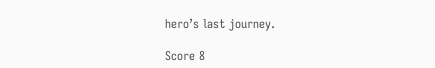hero’s last journey.

Score 8